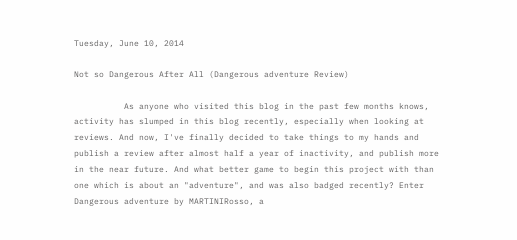Tuesday, June 10, 2014

Not so Dangerous After All (Dangerous adventure Review)

          As anyone who visited this blog in the past few months knows, activity has slumped in this blog recently, especially when looking at reviews. And now, I've finally decided to take things to my hands and publish a review after almost half a year of inactivity, and publish more in the near future. And what better game to begin this project with than one which is about an "adventure", and was also badged recently? Enter Dangerous adventure by MARTINIRosso, a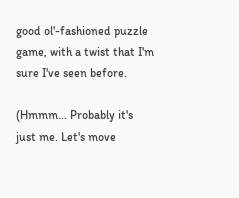good ol'-fashioned puzzle game, with a twist that I'm sure I've seen before.

(Hmmm... Probably it's just me. Let's move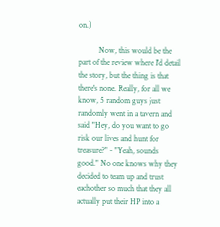on.)

          Now, this would be the part of the review where I'd detail the story, but the thing is that there's none. Really, for all we know, 5 random guys just randomly went in a tavern and said "Hey, do you want to go risk our lives and hunt for treasure?" - "Yeah, sounds good." No one knows why they decided to team up and trust eachother so much that they all actually put their HP into a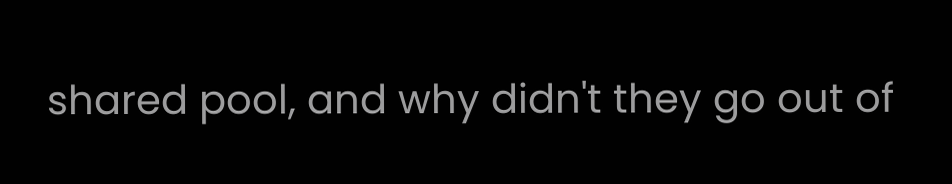shared pool, and why didn't they go out of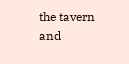the tavern and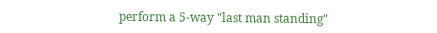perform a 5-way "last man standing"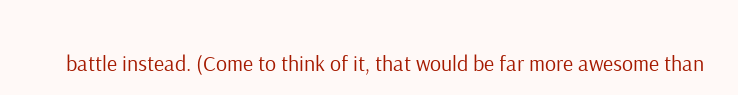battle instead. (Come to think of it, that would be far more awesome than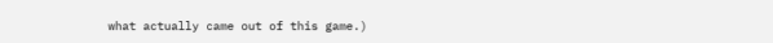what actually came out of this game.)